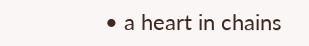• a heart in chains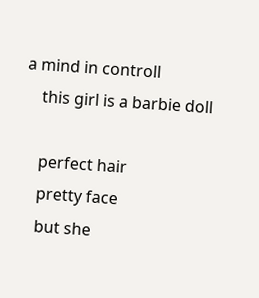a mind in controll
    this girl is a barbie doll

    perfect hair
    pretty face
    but she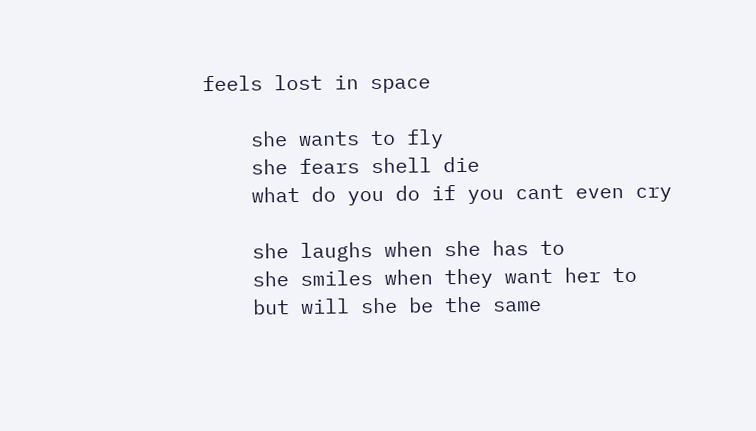feels lost in space

    she wants to fly
    she fears shell die
    what do you do if you cant even cry

    she laughs when she has to
    she smiles when they want her to
    but will she be the same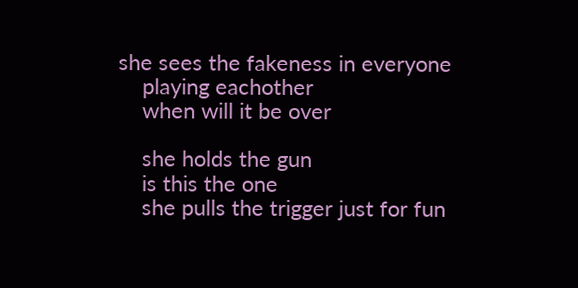she sees the fakeness in everyone
    playing eachother
    when will it be over

    she holds the gun
    is this the one
    she pulls the trigger just for fun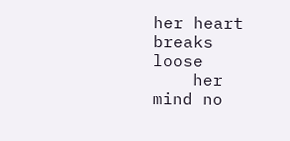her heart breaks loose
    her mind no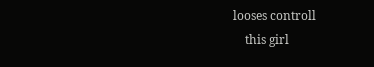looses controll
    this girl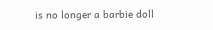is no longer a barbie doll